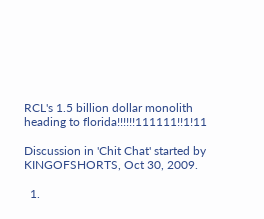RCL's 1.5 billion dollar monolith heading to florida!!!!!!111111!!1!11

Discussion in 'Chit Chat' started by KINGOFSHORTS, Oct 30, 2009.

  1.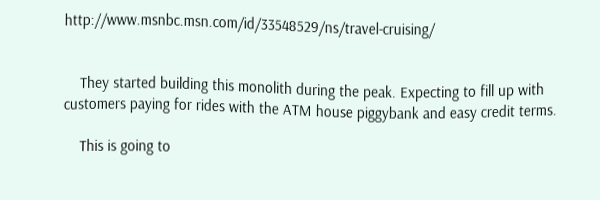http://www.msnbc.msn.com/id/33548529/ns/travel-cruising/


    They started building this monolith during the peak. Expecting to fill up with customers paying for rides with the ATM house piggybank and easy credit terms.

    This is going to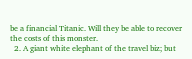be a financial Titanic. Will they be able to recover the costs of this monster.
  2. A giant white elephant of the travel biz; but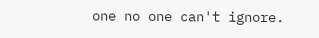one no one can't ignore.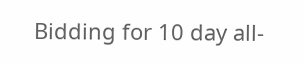Bidding for 10 day all-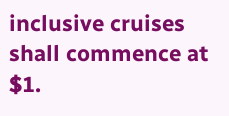inclusive cruises shall commence at $1.